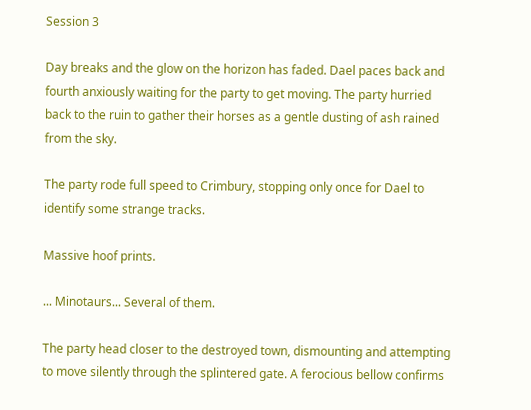Session 3

Day breaks and the glow on the horizon has faded. Dael paces back and fourth anxiously waiting for the party to get moving. The party hurried back to the ruin to gather their horses as a gentle dusting of ash rained from the sky.

The party rode full speed to Crimbury, stopping only once for Dael to identify some strange tracks.

Massive hoof prints.

... Minotaurs... Several of them.

The party head closer to the destroyed town, dismounting and attempting to move silently through the splintered gate. A ferocious bellow confirms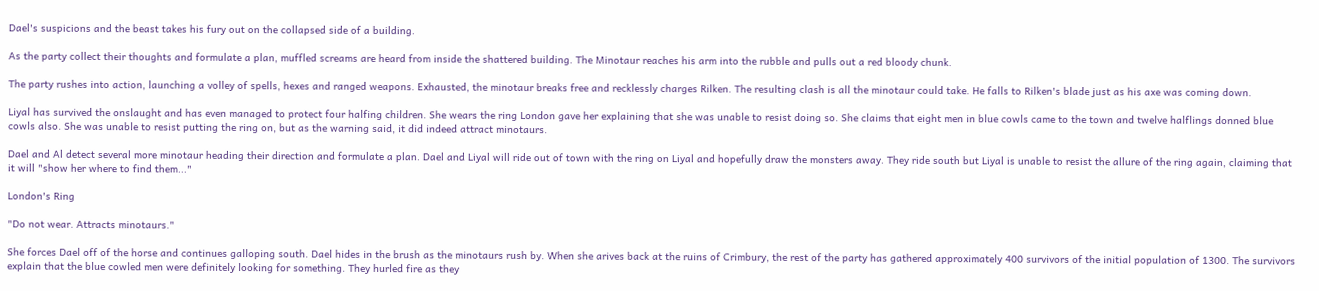Dael's suspicions and the beast takes his fury out on the collapsed side of a building.

As the party collect their thoughts and formulate a plan, muffled screams are heard from inside the shattered building. The Minotaur reaches his arm into the rubble and pulls out a red bloody chunk.

The party rushes into action, launching a volley of spells, hexes and ranged weapons. Exhausted, the minotaur breaks free and recklessly charges Rilken. The resulting clash is all the minotaur could take. He falls to Rilken's blade just as his axe was coming down.

Liyal has survived the onslaught and has even managed to protect four halfing children. She wears the ring London gave her explaining that she was unable to resist doing so. She claims that eight men in blue cowls came to the town and twelve halflings donned blue cowls also. She was unable to resist putting the ring on, but as the warning said, it did indeed attract minotaurs.

Dael and Al detect several more minotaur heading their direction and formulate a plan. Dael and Liyal will ride out of town with the ring on Liyal and hopefully draw the monsters away. They ride south but Liyal is unable to resist the allure of the ring again, claiming that it will "show her where to find them..."

London's Ring

"Do not wear. Attracts minotaurs."

She forces Dael off of the horse and continues galloping south. Dael hides in the brush as the minotaurs rush by. When she arives back at the ruins of Crimbury, the rest of the party has gathered approximately 400 survivors of the initial population of 1300. The survivors explain that the blue cowled men were definitely looking for something. They hurled fire as they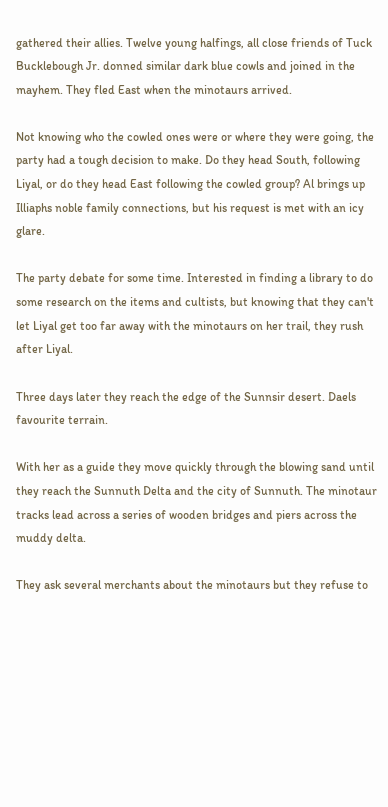gathered their allies. Twelve young halfings, all close friends of Tuck Bucklebough Jr. donned similar dark blue cowls and joined in the mayhem. They fled East when the minotaurs arrived.

Not knowing who the cowled ones were or where they were going, the party had a tough decision to make. Do they head South, following Liyal, or do they head East following the cowled group? Al brings up Illiaphs noble family connections, but his request is met with an icy glare.

The party debate for some time. Interested in finding a library to do some research on the items and cultists, but knowing that they can't let Liyal get too far away with the minotaurs on her trail, they rush after Liyal.

Three days later they reach the edge of the Sunnsir desert. Daels favourite terrain.

With her as a guide they move quickly through the blowing sand until they reach the Sunnuth Delta and the city of Sunnuth. The minotaur tracks lead across a series of wooden bridges and piers across the muddy delta.

They ask several merchants about the minotaurs but they refuse to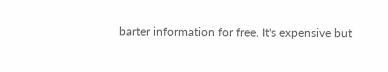barter information for free. It's expensive but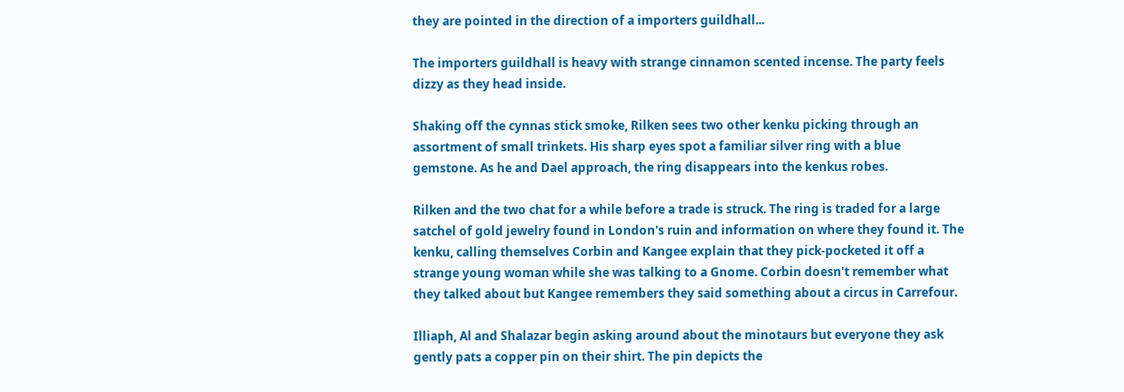they are pointed in the direction of a importers guildhall...

The importers guildhall is heavy with strange cinnamon scented incense. The party feels dizzy as they head inside.

Shaking off the cynnas stick smoke, Rilken sees two other kenku picking through an assortment of small trinkets. His sharp eyes spot a familiar silver ring with a blue gemstone. As he and Dael approach, the ring disappears into the kenkus robes.

Rilken and the two chat for a while before a trade is struck. The ring is traded for a large satchel of gold jewelry found in London's ruin and information on where they found it. The kenku, calling themselves Corbin and Kangee explain that they pick-pocketed it off a strange young woman while she was talking to a Gnome. Corbin doesn't remember what they talked about but Kangee remembers they said something about a circus in Carrefour.

Illiaph, Al and Shalazar begin asking around about the minotaurs but everyone they ask gently pats a copper pin on their shirt. The pin depicts the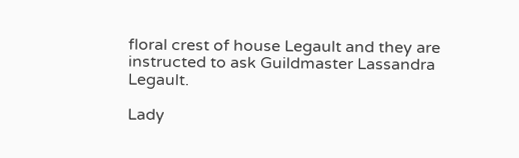floral crest of house Legault and they are instructed to ask Guildmaster Lassandra Legault.

Lady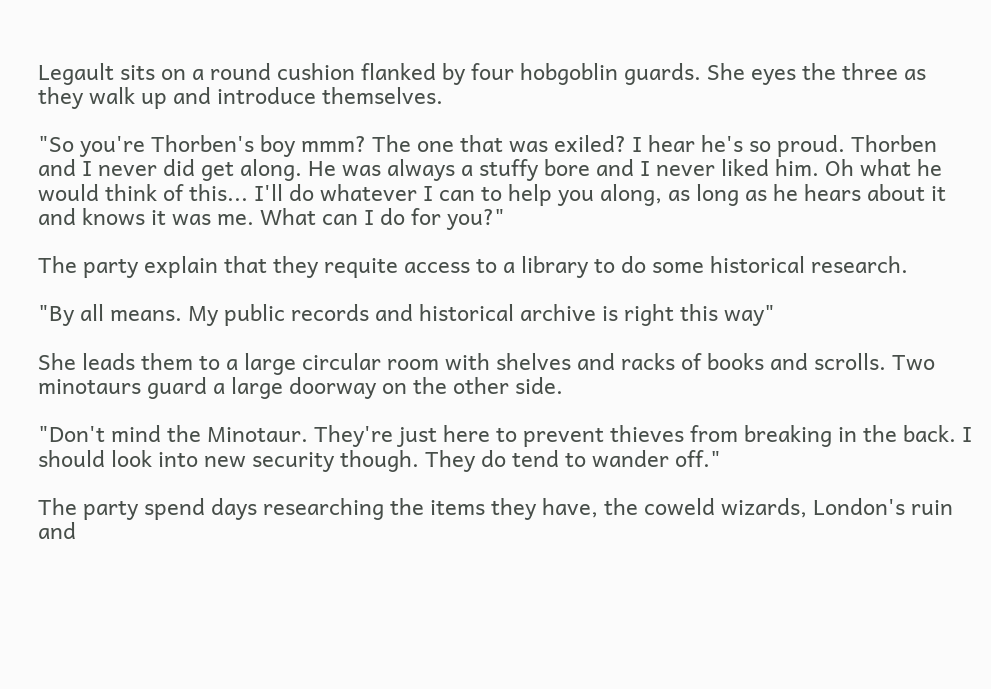Legault sits on a round cushion flanked by four hobgoblin guards. She eyes the three as they walk up and introduce themselves.

"So you're Thorben's boy mmm? The one that was exiled? I hear he's so proud. Thorben and I never did get along. He was always a stuffy bore and I never liked him. Oh what he would think of this... I'll do whatever I can to help you along, as long as he hears about it and knows it was me. What can I do for you?"

The party explain that they requite access to a library to do some historical research.

"By all means. My public records and historical archive is right this way"

She leads them to a large circular room with shelves and racks of books and scrolls. Two minotaurs guard a large doorway on the other side.

"Don't mind the Minotaur. They're just here to prevent thieves from breaking in the back. I should look into new security though. They do tend to wander off."

The party spend days researching the items they have, the coweld wizards, London's ruin and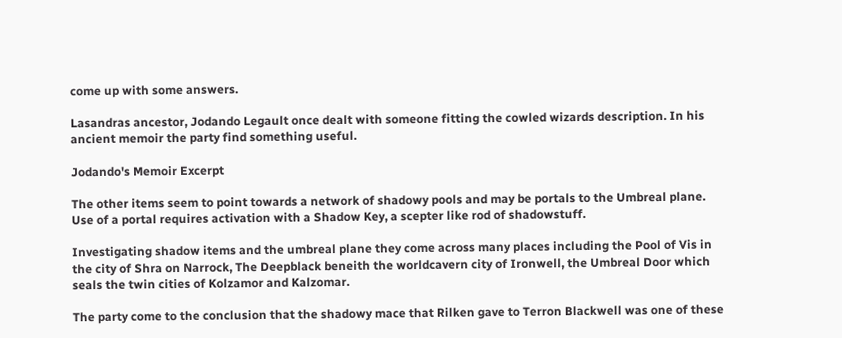come up with some answers.

Lasandras ancestor, Jodando Legault once dealt with someone fitting the cowled wizards description. In his ancient memoir the party find something useful.

Jodando's Memoir Excerpt

The other items seem to point towards a network of shadowy pools and may be portals to the Umbreal plane. Use of a portal requires activation with a Shadow Key, a scepter like rod of shadowstuff.

Investigating shadow items and the umbreal plane they come across many places including the Pool of Vis in the city of Shra on Narrock, The Deepblack beneith the worldcavern city of Ironwell, the Umbreal Door which seals the twin cities of Kolzamor and Kalzomar.

The party come to the conclusion that the shadowy mace that Rilken gave to Terron Blackwell was one of these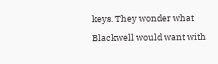keys. They wonder what Blackwell would want with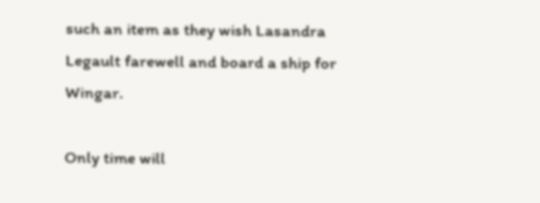such an item as they wish Lasandra Legault farewell and board a ship for Wingar.

Only time will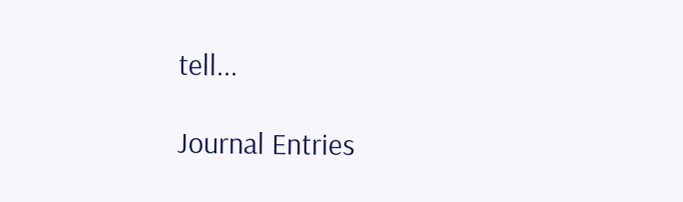tell...

Journal Entries